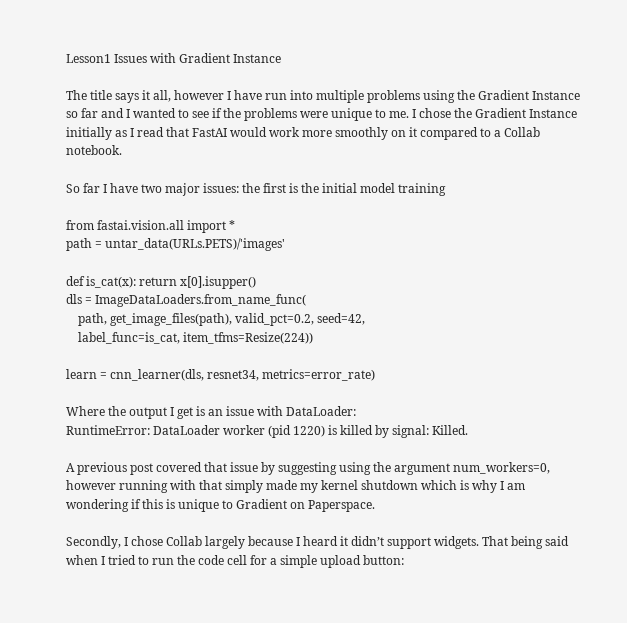Lesson1 Issues with Gradient Instance

The title says it all, however I have run into multiple problems using the Gradient Instance so far and I wanted to see if the problems were unique to me. I chose the Gradient Instance initially as I read that FastAI would work more smoothly on it compared to a Collab notebook.

So far I have two major issues: the first is the initial model training

from fastai.vision.all import *
path = untar_data(URLs.PETS)/'images'

def is_cat(x): return x[0].isupper()
dls = ImageDataLoaders.from_name_func(
    path, get_image_files(path), valid_pct=0.2, seed=42,
    label_func=is_cat, item_tfms=Resize(224))

learn = cnn_learner(dls, resnet34, metrics=error_rate)

Where the output I get is an issue with DataLoader:
RuntimeError: DataLoader worker (pid 1220) is killed by signal: Killed.

A previous post covered that issue by suggesting using the argument num_workers=0, however running with that simply made my kernel shutdown which is why I am wondering if this is unique to Gradient on Paperspace.

Secondly, I chose Collab largely because I heard it didn’t support widgets. That being said when I tried to run the code cell for a simple upload button: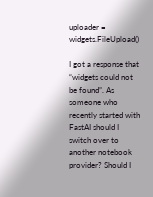uploader = widgets.FileUpload()

I got a response that “widgets could not be found”. As someone who recently started with FastAI should I switch over to another notebook provider? Should I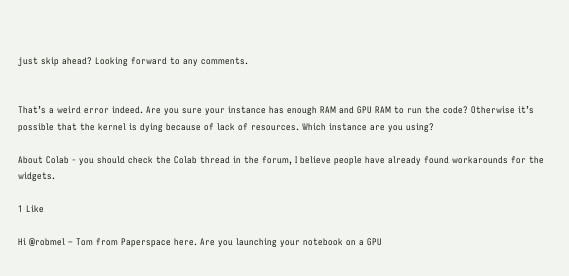just skip ahead? Looking forward to any comments.


That’s a weird error indeed. Are you sure your instance has enough RAM and GPU RAM to run the code? Otherwise it’s possible that the kernel is dying because of lack of resources. Which instance are you using?

About Colab - you should check the Colab thread in the forum, I believe people have already found workarounds for the widgets.

1 Like

Hi @robmel – Tom from Paperspace here. Are you launching your notebook on a GPU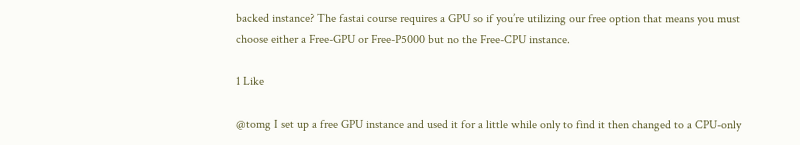backed instance? The fastai course requires a GPU so if you’re utilizing our free option that means you must choose either a Free-GPU or Free-P5000 but no the Free-CPU instance.

1 Like

@tomg I set up a free GPU instance and used it for a little while only to find it then changed to a CPU-only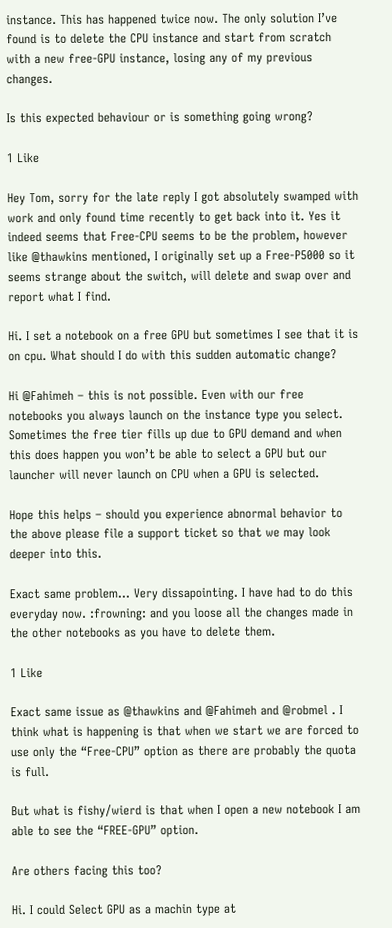instance. This has happened twice now. The only solution I’ve found is to delete the CPU instance and start from scratch with a new free-GPU instance, losing any of my previous changes.

Is this expected behaviour or is something going wrong?

1 Like

Hey Tom, sorry for the late reply I got absolutely swamped with work and only found time recently to get back into it. Yes it indeed seems that Free-CPU seems to be the problem, however like @thawkins mentioned, I originally set up a Free-P5000 so it seems strange about the switch, will delete and swap over and report what I find.

Hi. I set a notebook on a free GPU but sometimes I see that it is on cpu. What should I do with this sudden automatic change?

Hi @Fahimeh – this is not possible. Even with our free notebooks you always launch on the instance type you select. Sometimes the free tier fills up due to GPU demand and when this does happen you won’t be able to select a GPU but our launcher will never launch on CPU when a GPU is selected.

Hope this helps – should you experience abnormal behavior to the above please file a support ticket so that we may look deeper into this.

Exact same problem… Very dissapointing. I have had to do this everyday now. :frowning: and you loose all the changes made in the other notebooks as you have to delete them.

1 Like

Exact same issue as @thawkins and @Fahimeh and @robmel . I think what is happening is that when we start we are forced to use only the “Free-CPU” option as there are probably the quota is full.

But what is fishy/wierd is that when I open a new notebook I am able to see the “FREE-GPU” option.

Are others facing this too?

Hi. I could Select GPU as a machin type at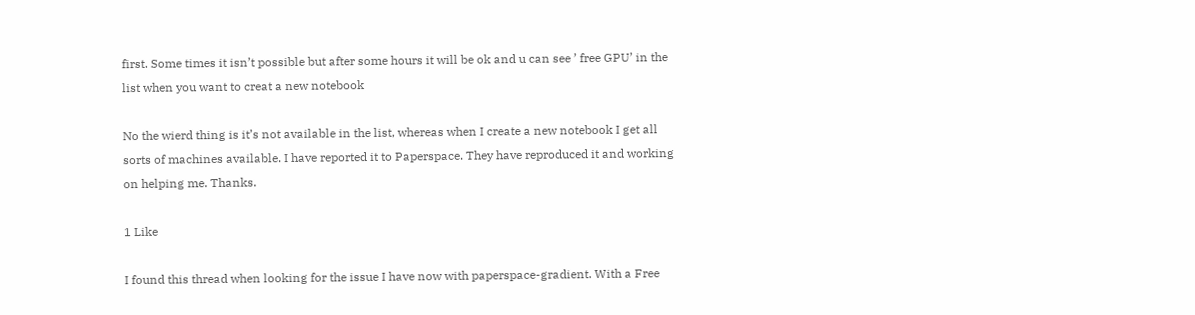first. Some times it isn’t possible but after some hours it will be ok and u can see ’ free GPU’ in the list when you want to creat a new notebook

No the wierd thing is it’s not available in the list, whereas when I create a new notebook I get all sorts of machines available. I have reported it to Paperspace. They have reproduced it and working on helping me. Thanks.

1 Like

I found this thread when looking for the issue I have now with paperspace-gradient. With a Free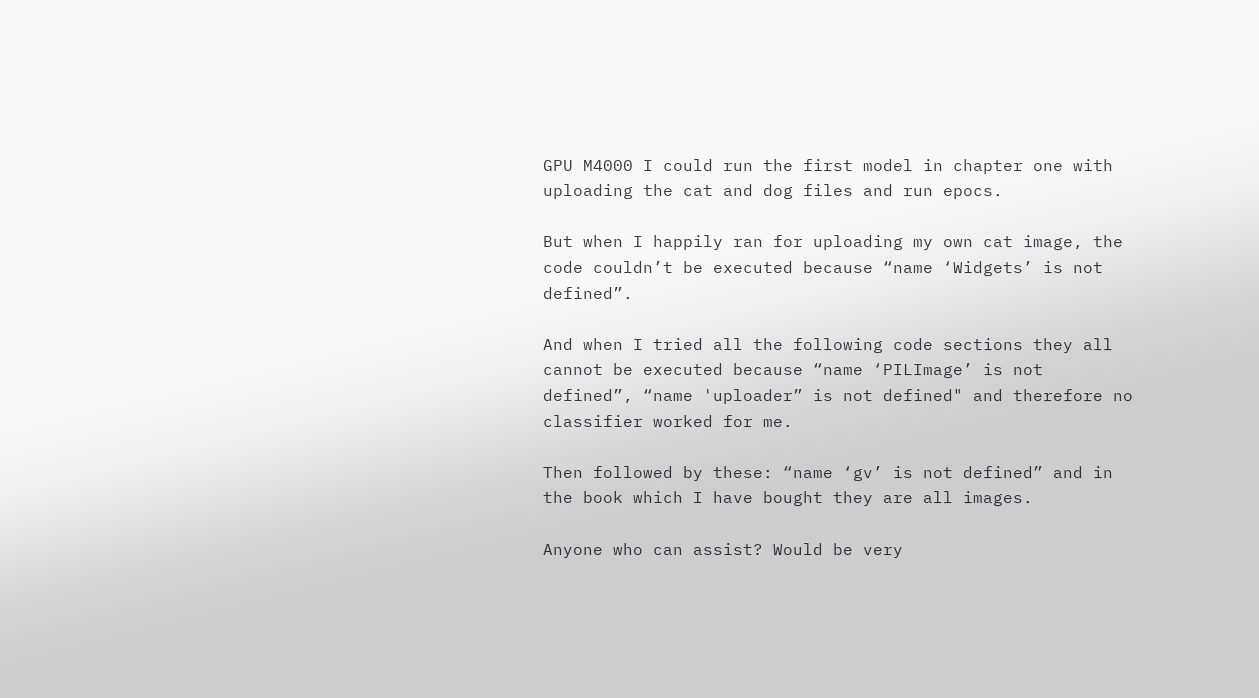GPU M4000 I could run the first model in chapter one with uploading the cat and dog files and run epocs.

But when I happily ran for uploading my own cat image, the code couldn’t be executed because “name ‘Widgets’ is not defined”.

And when I tried all the following code sections they all cannot be executed because “name ‘PILImage’ is not defined”, “name 'uploader” is not defined" and therefore no classifier worked for me.

Then followed by these: “name ‘gv’ is not defined” and in the book which I have bought they are all images.

Anyone who can assist? Would be very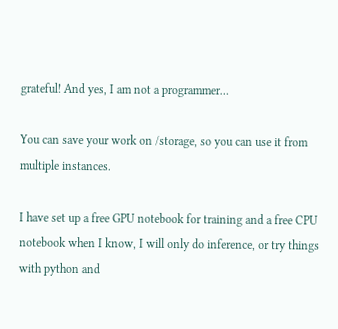grateful! And yes, I am not a programmer…

You can save your work on /storage, so you can use it from multiple instances.

I have set up a free GPU notebook for training and a free CPU notebook when I know, I will only do inference, or try things with python and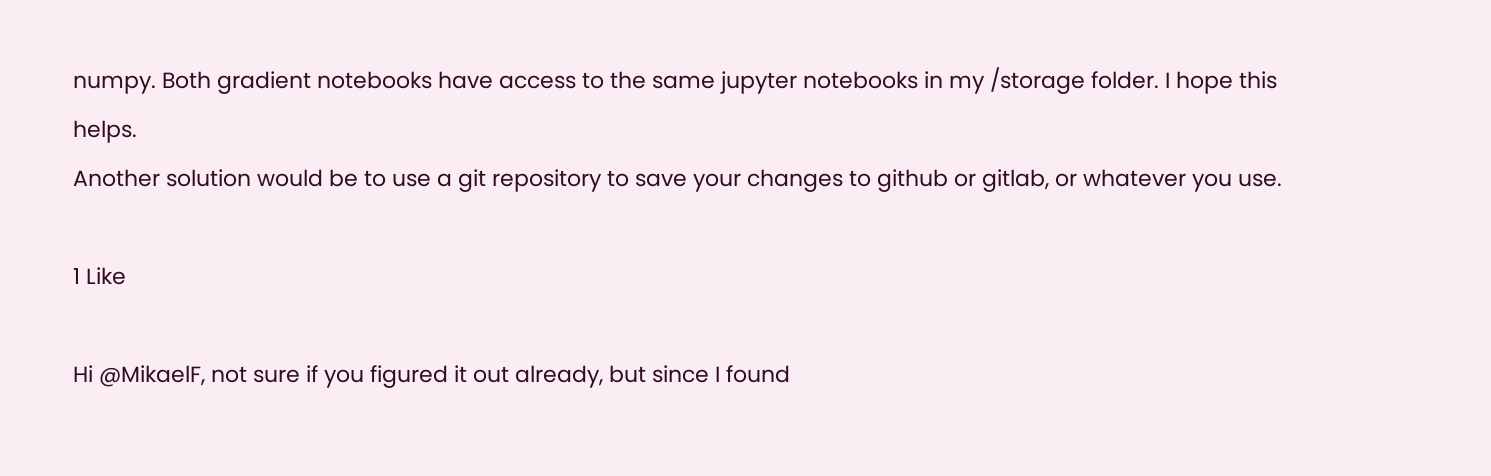numpy. Both gradient notebooks have access to the same jupyter notebooks in my /storage folder. I hope this helps.
Another solution would be to use a git repository to save your changes to github or gitlab, or whatever you use.

1 Like

Hi @MikaelF, not sure if you figured it out already, but since I found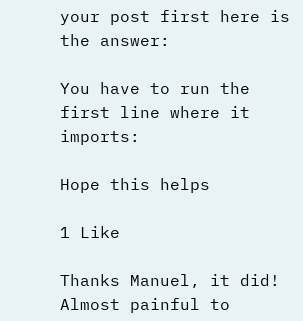your post first here is the answer:

You have to run the first line where it imports:

Hope this helps

1 Like

Thanks Manuel, it did! Almost painful to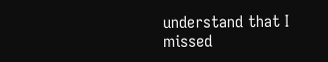understand that I missed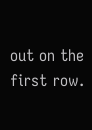out on the first row.